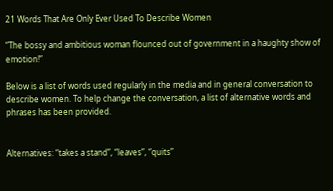21 Words That Are Only Ever Used To Describe Women

“The bossy and ambitious woman flounced out of government in a haughty show of emotion!”

Below is a list of words used regularly in the media and in general conversation to describe women. To help change the conversation, a list of alternative words and phrases has been provided.


Alternatives: “takes a stand”, “leaves”, “quits”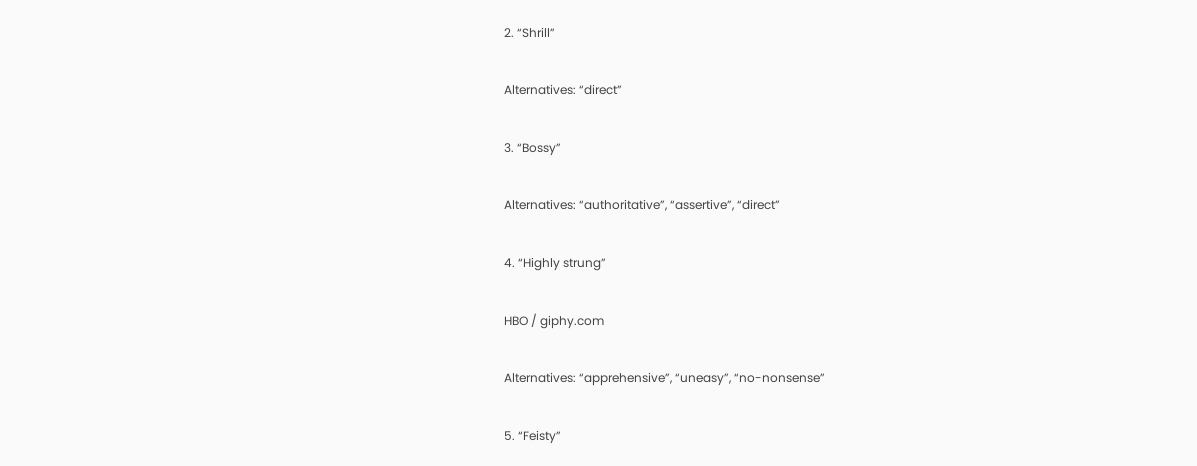2. “Shrill”

Alternatives: “direct”

3. “Bossy”

Alternatives: “authoritative”, “assertive”, “direct”

4. “Highly strung”

HBO / giphy.com

Alternatives: “apprehensive”, “uneasy”, “no-nonsense”

5. “Feisty”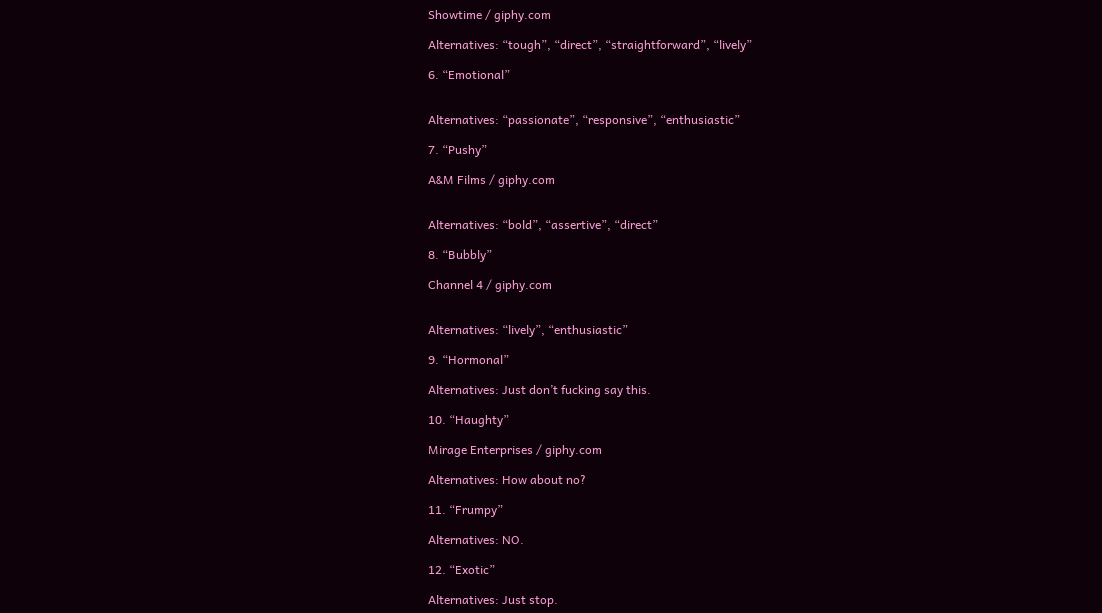Showtime / giphy.com

Alternatives: “tough”, “direct”, “straightforward”, “lively”

6. “Emotional”


Alternatives: “passionate”, “responsive”, “enthusiastic”

7. “Pushy”

A&M Films / giphy.com


Alternatives: “bold”, “assertive”, “direct”

8. “Bubbly”

Channel 4 / giphy.com


Alternatives: “lively”, “enthusiastic”

9. “Hormonal”

Alternatives: Just don’t fucking say this.

10. “Haughty”

Mirage Enterprises / giphy.com

Alternatives: How about no?

11. “Frumpy”

Alternatives: NO.

12. “Exotic”

Alternatives: Just stop.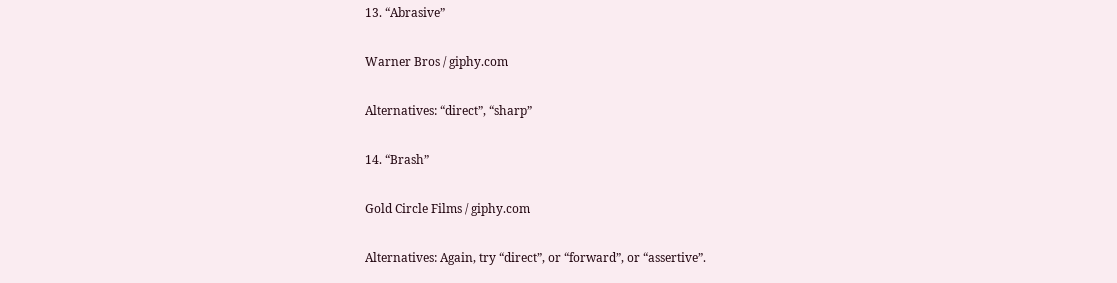13. “Abrasive”

Warner Bros / giphy.com

Alternatives: “direct”, “sharp”

14. “Brash”

Gold Circle Films / giphy.com

Alternatives: Again, try “direct”, or “forward”, or “assertive”.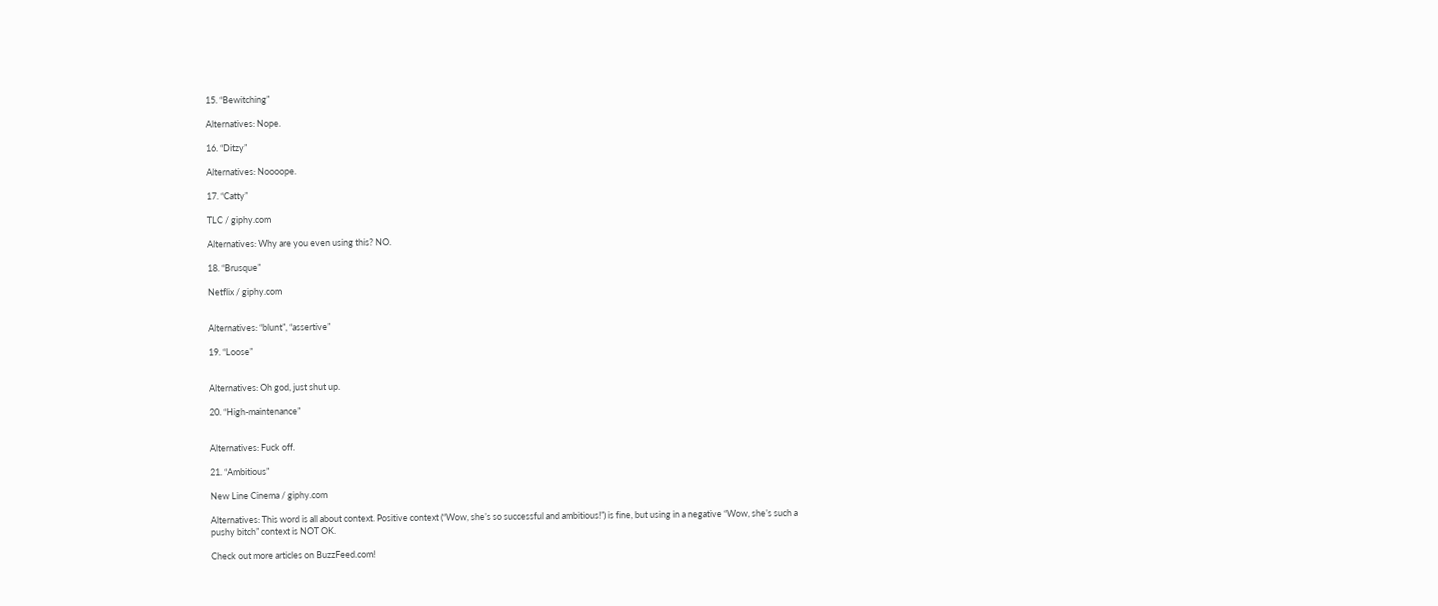15. “Bewitching”

Alternatives: Nope.

16. “Ditzy”

Alternatives: Noooope.

17. “Catty”

TLC / giphy.com

Alternatives: Why are you even using this? NO.

18. “Brusque”

Netflix / giphy.com


Alternatives: “blunt”, “assertive”

19. “Loose”


Alternatives: Oh god, just shut up.

20. “High-maintenance”


Alternatives: Fuck off.

21. “Ambitious”

New Line Cinema / giphy.com

Alternatives: This word is all about context. Positive context (“Wow, she’s so successful and ambitious!”) is fine, but using in a negative “Wow, she’s such a pushy bitch” context is NOT OK.

Check out more articles on BuzzFeed.com!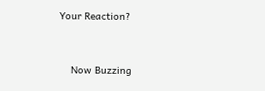Your Reaction?


    Now Buzzing